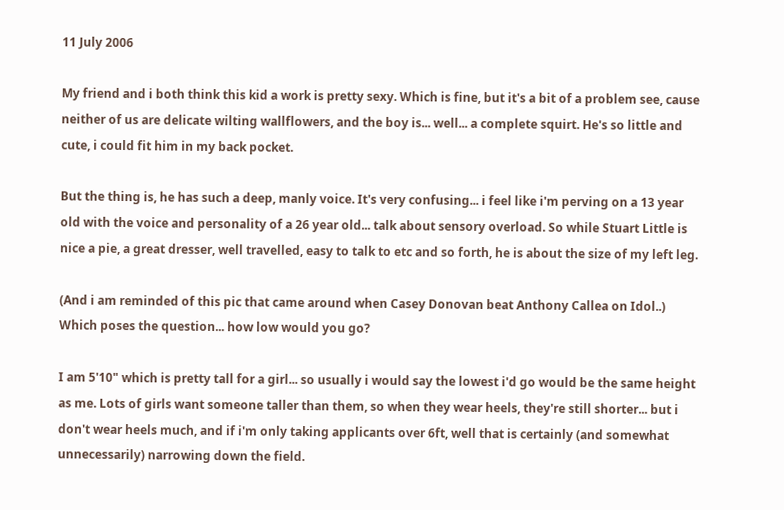11 July 2006

My friend and i both think this kid a work is pretty sexy. Which is fine, but it's a bit of a problem see, cause neither of us are delicate wilting wallflowers, and the boy is... well... a complete squirt. He's so little and cute, i could fit him in my back pocket.

But the thing is, he has such a deep, manly voice. It's very confusing... i feel like i'm perving on a 13 year old with the voice and personality of a 26 year old... talk about sensory overload. So while Stuart Little is nice a pie, a great dresser, well travelled, easy to talk to etc and so forth, he is about the size of my left leg.

(And i am reminded of this pic that came around when Casey Donovan beat Anthony Callea on Idol..)
Which poses the question... how low would you go?

I am 5'10" which is pretty tall for a girl... so usually i would say the lowest i'd go would be the same height as me. Lots of girls want someone taller than them, so when they wear heels, they're still shorter... but i don't wear heels much, and if i'm only taking applicants over 6ft, well that is certainly (and somewhat unnecessarily) narrowing down the field.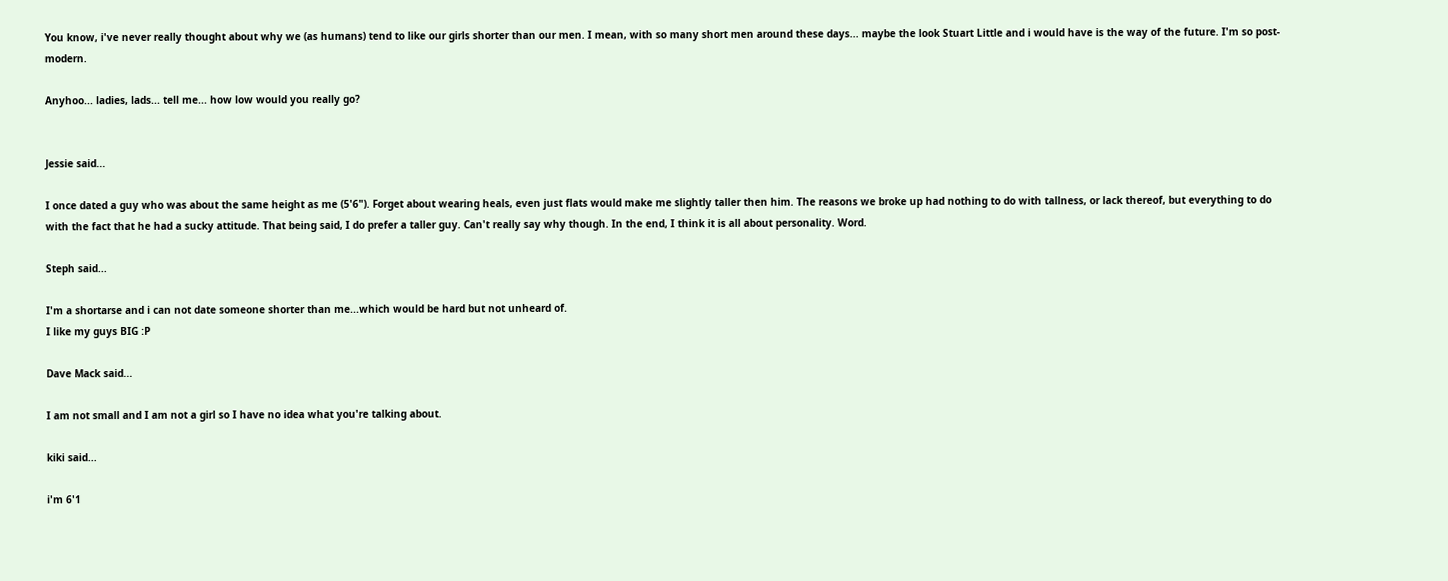You know, i've never really thought about why we (as humans) tend to like our girls shorter than our men. I mean, with so many short men around these days... maybe the look Stuart Little and i would have is the way of the future. I'm so post-modern.

Anyhoo... ladies, lads... tell me... how low would you really go?


Jessie said...

I once dated a guy who was about the same height as me (5'6"). Forget about wearing heals, even just flats would make me slightly taller then him. The reasons we broke up had nothing to do with tallness, or lack thereof, but everything to do with the fact that he had a sucky attitude. That being said, I do prefer a taller guy. Can't really say why though. In the end, I think it is all about personality. Word.

Steph said...

I'm a shortarse and i can not date someone shorter than me...which would be hard but not unheard of.
I like my guys BIG :P

Dave Mack said...

I am not small and I am not a girl so I have no idea what you're talking about.

kiki said...

i'm 6'1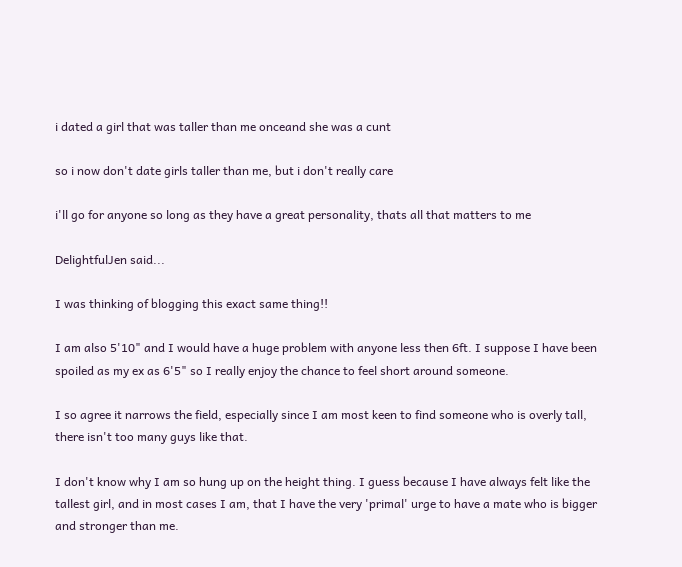i dated a girl that was taller than me onceand she was a cunt

so i now don't date girls taller than me, but i don't really care

i'll go for anyone so long as they have a great personality, thats all that matters to me

DelightfulJen said...

I was thinking of blogging this exact same thing!!

I am also 5'10" and I would have a huge problem with anyone less then 6ft. I suppose I have been spoiled as my ex as 6'5" so I really enjoy the chance to feel short around someone.

I so agree it narrows the field, especially since I am most keen to find someone who is overly tall, there isn't too many guys like that.

I don't know why I am so hung up on the height thing. I guess because I have always felt like the tallest girl, and in most cases I am, that I have the very 'primal' urge to have a mate who is bigger and stronger than me.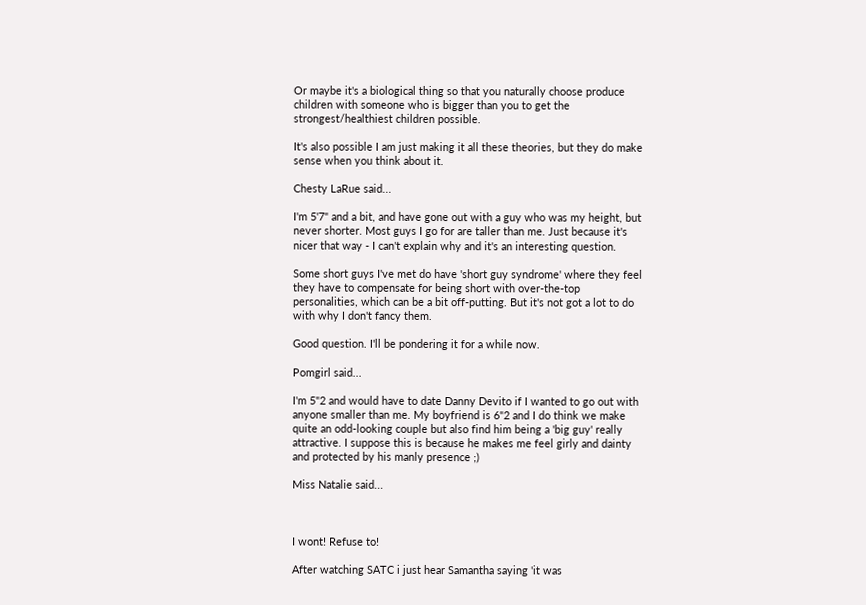Or maybe it's a biological thing so that you naturally choose produce children with someone who is bigger than you to get the strongest/healthiest children possible.

It's also possible I am just making it all these theories, but they do make sense when you think about it.

Chesty LaRue said...

I'm 5'7" and a bit, and have gone out with a guy who was my height, but never shorter. Most guys I go for are taller than me. Just because it's nicer that way - I can't explain why and it's an interesting question.

Some short guys I've met do have 'short guy syndrome' where they feel they have to compensate for being short with over-the-top personalities, which can be a bit off-putting. But it's not got a lot to do with why I don't fancy them.

Good question. I'll be pondering it for a while now.

Pomgirl said...

I'm 5"2 and would have to date Danny Devito if I wanted to go out with anyone smaller than me. My boyfriend is 6"2 and I do think we make quite an odd-looking couple but also find him being a 'big guy' really attractive. I suppose this is because he makes me feel girly and dainty and protected by his manly presence ;)

Miss Natalie said...



I wont! Refuse to!

After watching SATC i just hear Samantha saying 'it was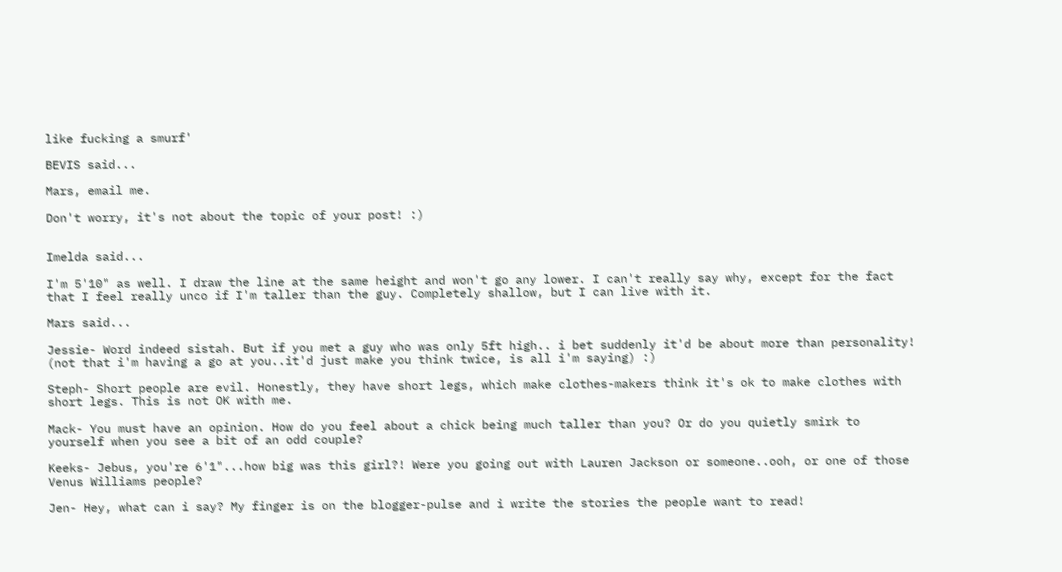like fucking a smurf'

BEVIS said...

Mars, email me.

Don't worry, it's not about the topic of your post! :)


Imelda said...

I'm 5'10" as well. I draw the line at the same height and won't go any lower. I can't really say why, except for the fact that I feel really unco if I'm taller than the guy. Completely shallow, but I can live with it.

Mars said...

Jessie- Word indeed sistah. But if you met a guy who was only 5ft high.. i bet suddenly it'd be about more than personality! (not that i'm having a go at you..it'd just make you think twice, is all i'm saying) :)

Steph- Short people are evil. Honestly, they have short legs, which make clothes-makers think it's ok to make clothes with short legs. This is not OK with me.

Mack- You must have an opinion. How do you feel about a chick being much taller than you? Or do you quietly smirk to yourself when you see a bit of an odd couple?

Keeks- Jebus, you're 6'1"...how big was this girl?! Were you going out with Lauren Jackson or someone..ooh, or one of those Venus Williams people?

Jen- Hey, what can i say? My finger is on the blogger-pulse and i write the stories the people want to read!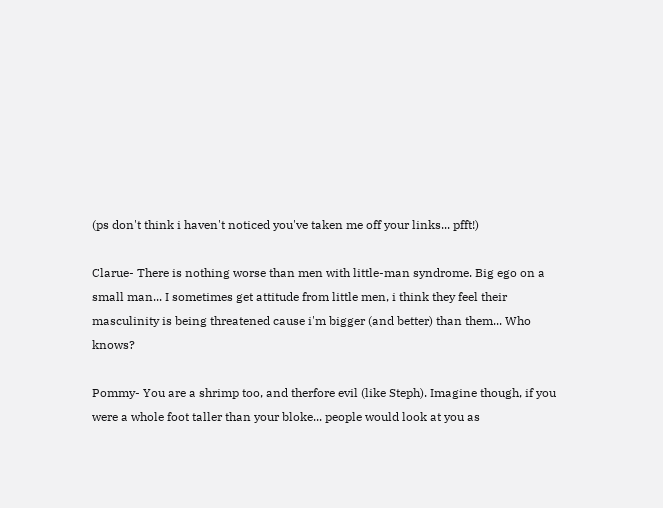(ps don't think i haven't noticed you've taken me off your links... pfft!)

Clarue- There is nothing worse than men with little-man syndrome. Big ego on a small man... I sometimes get attitude from little men, i think they feel their masculinity is being threatened cause i'm bigger (and better) than them... Who knows?

Pommy- You are a shrimp too, and therfore evil (like Steph). Imagine though, if you were a whole foot taller than your bloke... people would look at you as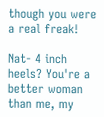though you were a real freak!

Nat- 4 inch heels? You're a better woman than me, my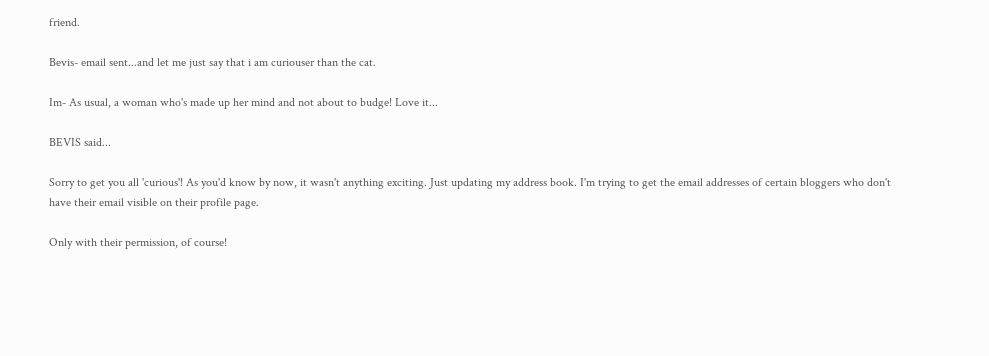friend.

Bevis- email sent...and let me just say that i am curiouser than the cat.

Im- As usual, a woman who's made up her mind and not about to budge! Love it...

BEVIS said...

Sorry to get you all 'curious'! As you'd know by now, it wasn't anything exciting. Just updating my address book. I'm trying to get the email addresses of certain bloggers who don't have their email visible on their profile page.

Only with their permission, of course!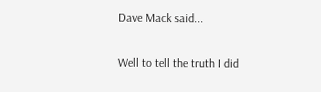Dave Mack said...

Well to tell the truth I did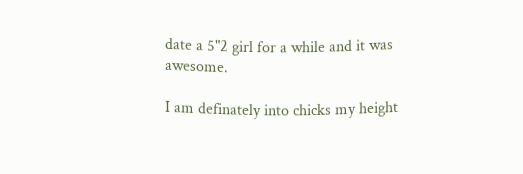date a 5"2 girl for a while and it was awesome.

I am definately into chicks my height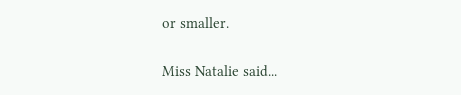or smaller.

Miss Natalie said...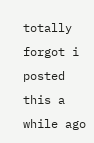totally forgot i posted this a while ago